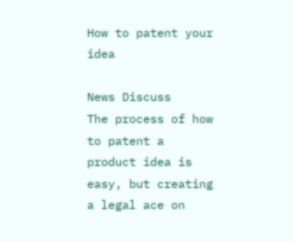How to patent your idea

News Discuss
The process of how to patent a product idea is easy, but creating a legal ace on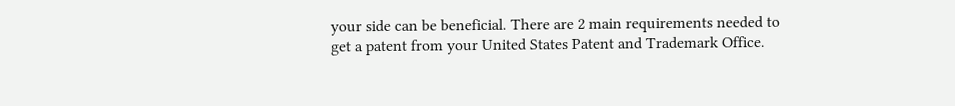your side can be beneficial. There are 2 main requirements needed to get a patent from your United States Patent and Trademark Office.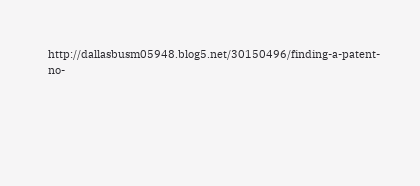http://dallasbusm05948.blog5.net/30150496/finding-a-patent-no-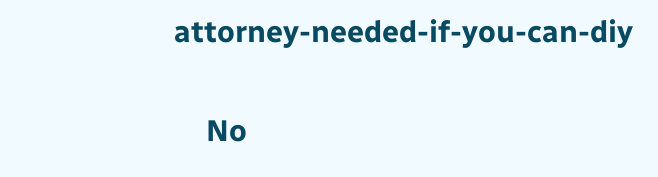attorney-needed-if-you-can-diy


    No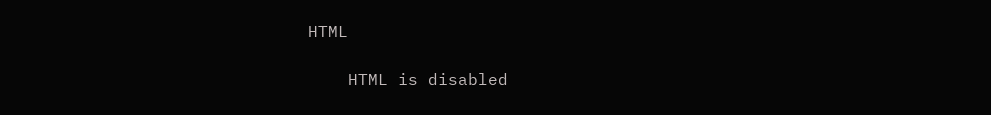HTML

    HTML is disabled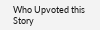Who Upvoted this Story